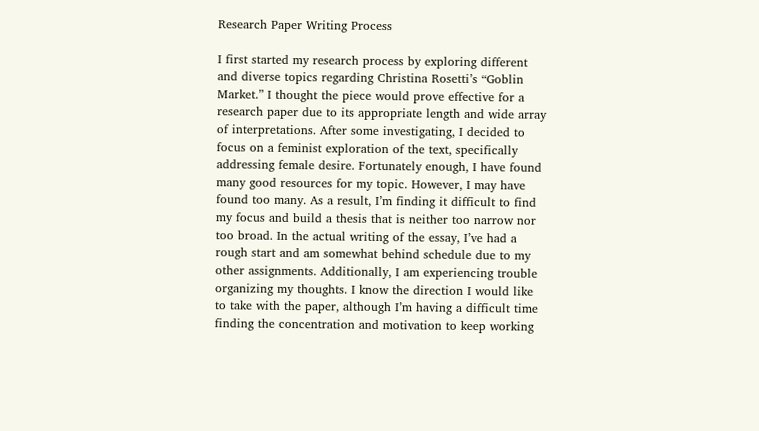Research Paper Writing Process

I first started my research process by exploring different and diverse topics regarding Christina Rosetti’s “Goblin Market.” I thought the piece would prove effective for a research paper due to its appropriate length and wide array of interpretations. After some investigating, I decided to focus on a feminist exploration of the text, specifically addressing female desire. Fortunately enough, I have found many good resources for my topic. However, I may have found too many. As a result, I’m finding it difficult to find my focus and build a thesis that is neither too narrow nor too broad. In the actual writing of the essay, I’ve had a rough start and am somewhat behind schedule due to my other assignments. Additionally, I am experiencing trouble organizing my thoughts. I know the direction I would like to take with the paper, although I’m having a difficult time finding the concentration and motivation to keep working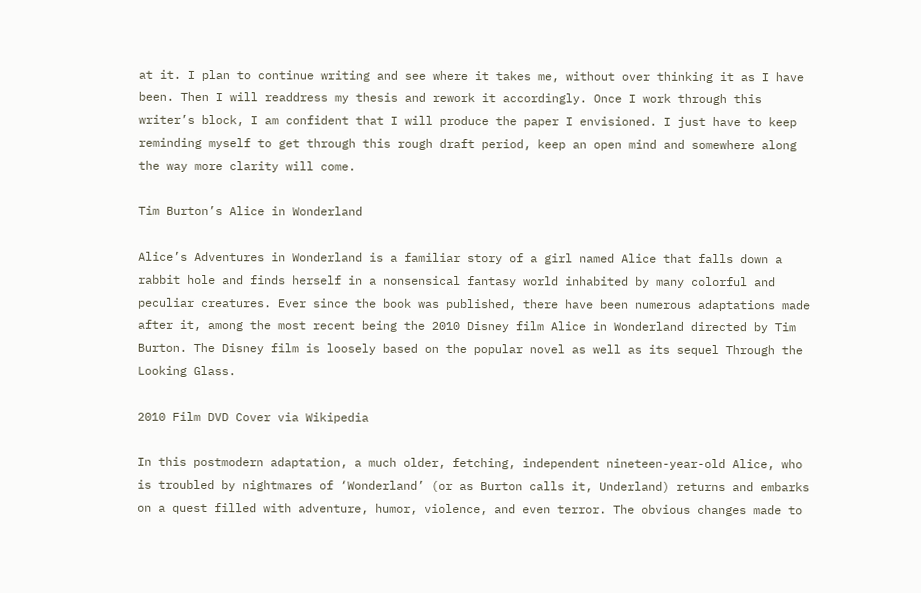at it. I plan to continue writing and see where it takes me, without over thinking it as I have been. Then I will readdress my thesis and rework it accordingly. Once I work through this writer’s block, I am confident that I will produce the paper I envisioned. I just have to keep reminding myself to get through this rough draft period, keep an open mind and somewhere along the way more clarity will come.

Tim Burton’s Alice in Wonderland

Alice’s Adventures in Wonderland is a familiar story of a girl named Alice that falls down a rabbit hole and finds herself in a nonsensical fantasy world inhabited by many colorful and peculiar creatures. Ever since the book was published, there have been numerous adaptations made after it, among the most recent being the 2010 Disney film Alice in Wonderland directed by Tim Burton. The Disney film is loosely based on the popular novel as well as its sequel Through the Looking Glass.

2010 Film DVD Cover via Wikipedia

In this postmodern adaptation, a much older, fetching, independent nineteen-year-old Alice, who is troubled by nightmares of ‘Wonderland’ (or as Burton calls it, Underland) returns and embarks on a quest filled with adventure, humor, violence, and even terror. The obvious changes made to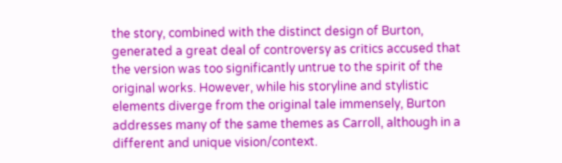the story, combined with the distinct design of Burton, generated a great deal of controversy as critics accused that the version was too significantly untrue to the spirit of the original works. However, while his storyline and stylistic elements diverge from the original tale immensely, Burton addresses many of the same themes as Carroll, although in a different and unique vision/context.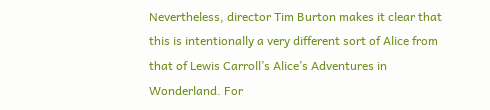Nevertheless, director Tim Burton makes it clear that this is intentionally a very different sort of Alice from that of Lewis Carroll’s Alice’s Adventures in Wonderland. For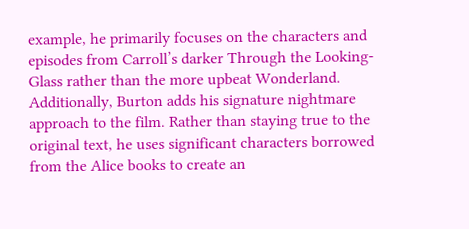example, he primarily focuses on the characters and episodes from Carroll’s darker Through the Looking-Glass rather than the more upbeat Wonderland. Additionally, Burton adds his signature nightmare approach to the film. Rather than staying true to the original text, he uses significant characters borrowed from the Alice books to create an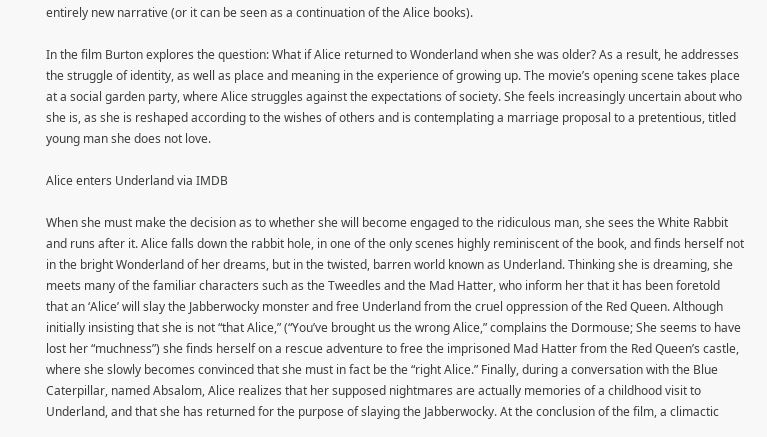entirely new narrative (or it can be seen as a continuation of the Alice books).

In the film Burton explores the question: What if Alice returned to Wonderland when she was older? As a result, he addresses the struggle of identity, as well as place and meaning in the experience of growing up. The movie’s opening scene takes place at a social garden party, where Alice struggles against the expectations of society. She feels increasingly uncertain about who she is, as she is reshaped according to the wishes of others and is contemplating a marriage proposal to a pretentious, titled young man she does not love.

Alice enters Underland via IMDB

When she must make the decision as to whether she will become engaged to the ridiculous man, she sees the White Rabbit and runs after it. Alice falls down the rabbit hole, in one of the only scenes highly reminiscent of the book, and finds herself not in the bright Wonderland of her dreams, but in the twisted, barren world known as Underland. Thinking she is dreaming, she meets many of the familiar characters such as the Tweedles and the Mad Hatter, who inform her that it has been foretold that an ‘Alice’ will slay the Jabberwocky monster and free Underland from the cruel oppression of the Red Queen. Although initially insisting that she is not “that Alice,” (“You’ve brought us the wrong Alice,” complains the Dormouse; She seems to have lost her “muchness”) she finds herself on a rescue adventure to free the imprisoned Mad Hatter from the Red Queen’s castle, where she slowly becomes convinced that she must in fact be the “right Alice.” Finally, during a conversation with the Blue Caterpillar, named Absalom, Alice realizes that her supposed nightmares are actually memories of a childhood visit to Underland, and that she has returned for the purpose of slaying the Jabberwocky. At the conclusion of the film, a climactic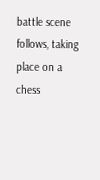battle scene follows, taking place on a chess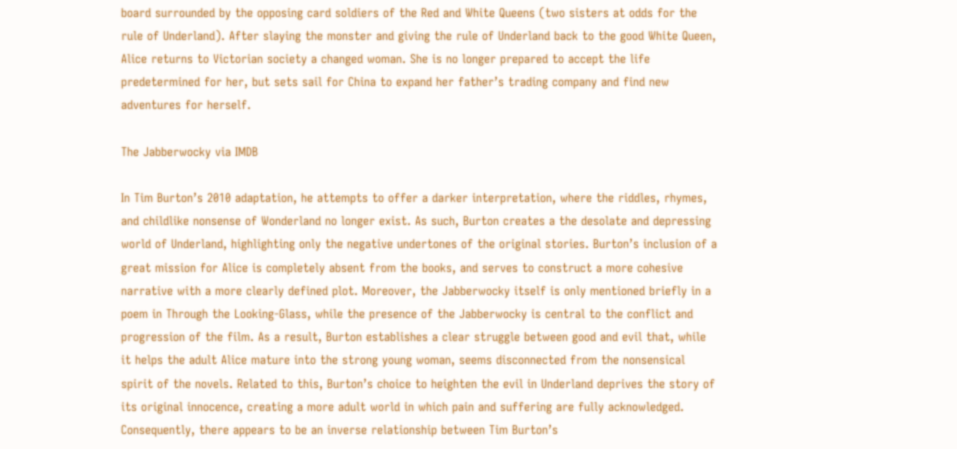board surrounded by the opposing card soldiers of the Red and White Queens (two sisters at odds for the rule of Underland). After slaying the monster and giving the rule of Underland back to the good White Queen, Alice returns to Victorian society a changed woman. She is no longer prepared to accept the life predetermined for her, but sets sail for China to expand her father’s trading company and find new adventures for herself.

The Jabberwocky via IMDB

In Tim Burton’s 2010 adaptation, he attempts to offer a darker interpretation, where the riddles, rhymes, and childlike nonsense of Wonderland no longer exist. As such, Burton creates a the desolate and depressing world of Underland, highlighting only the negative undertones of the original stories. Burton’s inclusion of a great mission for Alice is completely absent from the books, and serves to construct a more cohesive narrative with a more clearly defined plot. Moreover, the Jabberwocky itself is only mentioned briefly in a poem in Through the Looking-Glass, while the presence of the Jabberwocky is central to the conflict and progression of the film. As a result, Burton establishes a clear struggle between good and evil that, while it helps the adult Alice mature into the strong young woman, seems disconnected from the nonsensical spirit of the novels. Related to this, Burton’s choice to heighten the evil in Underland deprives the story of its original innocence, creating a more adult world in which pain and suffering are fully acknowledged. Consequently, there appears to be an inverse relationship between Tim Burton’s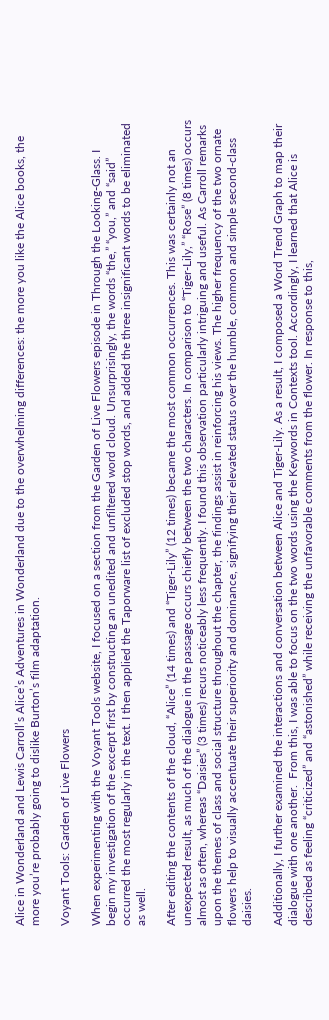Alice in Wonderland and Lewis Carroll’s Alice’s Adventures in Wonderland due to the overwhelming differences: the more you like the Alice books, the more you’re probably going to dislike Burton’s film adaptation.

Voyant Tools: Garden of Live Flowers

When experimenting with the Voyant Tools website, I focused on a section from the Garden of Live Flowers episode in Through the Looking-Glass. I begin my investigation of the excerpt first by constructing an unedited and unfiltered word cloud. Unsurprisingly, the words “the,” “you,” and “said” occurred the most regularly in the text. I then applied the Taporware list of excluded stop words, and added the three insignificant words to be eliminated as well.

After editing the contents of the cloud, “Alice” (14 times) and “Tiger-Lily” (12 times) became the most common occurrences. This was certainly not an unexpected result, as much of the dialogue in the passage occurs chiefly between the two characters. In comparison to “Tiger-Lily,” “Rose” (8 times) occurs almost as often, whereas “Daisies” (3 times) recurs noticeably less frequently. I found this observation particularly intriguing and useful. As Carroll remarks upon the themes of class and social structure throughout the chapter, the findings assist in reinforcing his views. The higher frequency of the two ornate flowers help to visually accentuate their superiority and dominance, signifying their elevated status over the humble, common and simple second-class daisies.

Additionally, I further examined the interactions and conversation between Alice and Tiger-Lily. As a result, I composed a Word Trend Graph to map their dialogue with one another.  From this, I was able to focus on the two words using the Keywords in Contexts tool. Accordingly, I learned that Alice is described as feeling “criticized” and “astonished” while receiving the unfavorable comments from the flower. In response to this,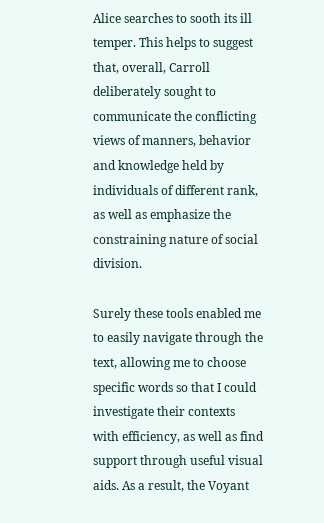Alice searches to sooth its ill temper. This helps to suggest that, overall, Carroll deliberately sought to communicate the conflicting views of manners, behavior and knowledge held by individuals of different rank, as well as emphasize the constraining nature of social division.

Surely these tools enabled me to easily navigate through the text, allowing me to choose specific words so that I could investigate their contexts with efficiency, as well as find support through useful visual aids. As a result, the Voyant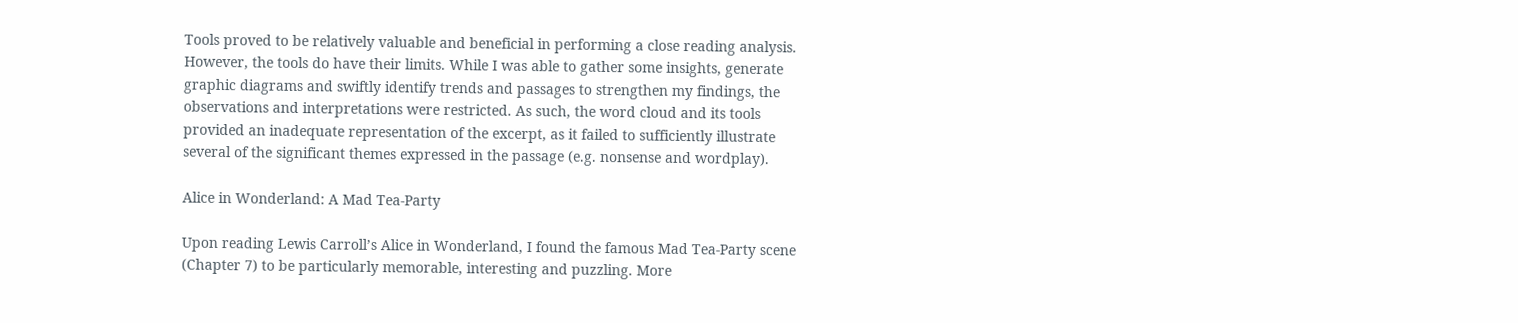Tools proved to be relatively valuable and beneficial in performing a close reading analysis. However, the tools do have their limits. While I was able to gather some insights, generate graphic diagrams and swiftly identify trends and passages to strengthen my findings, the observations and interpretations were restricted. As such, the word cloud and its tools provided an inadequate representation of the excerpt, as it failed to sufficiently illustrate several of the significant themes expressed in the passage (e.g. nonsense and wordplay).

Alice in Wonderland: A Mad Tea-Party

Upon reading Lewis Carroll’s Alice in Wonderland, I found the famous Mad Tea-Party scene (Chapter 7) to be particularly memorable, interesting and puzzling. More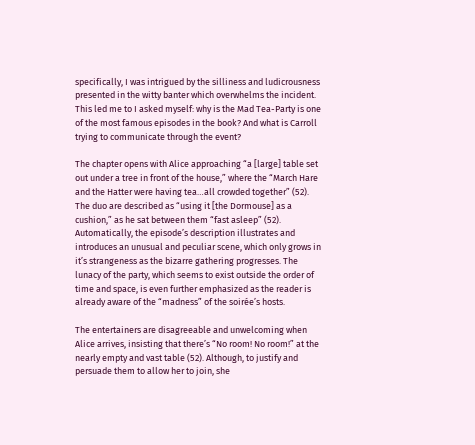specifically, I was intrigued by the silliness and ludicrousness presented in the witty banter which overwhelms the incident. This led me to I asked myself: why is the Mad Tea-Party is one of the most famous episodes in the book? And what is Carroll trying to communicate through the event?

The chapter opens with Alice approaching “a [large] table set out under a tree in front of the house,” where the “March Hare and the Hatter were having tea…all crowded together” (52). The duo are described as “using it [the Dormouse] as a cushion,” as he sat between them “fast asleep” (52). Automatically, the episode’s description illustrates and introduces an unusual and peculiar scene, which only grows in it’s strangeness as the bizarre gathering progresses. The lunacy of the party, which seems to exist outside the order of time and space, is even further emphasized as the reader is already aware of the “madness” of the soirée’s hosts.

The entertainers are disagreeable and unwelcoming when Alice arrives, insisting that there’s “No room! No room!” at the nearly empty and vast table (52). Although, to justify and persuade them to allow her to join, she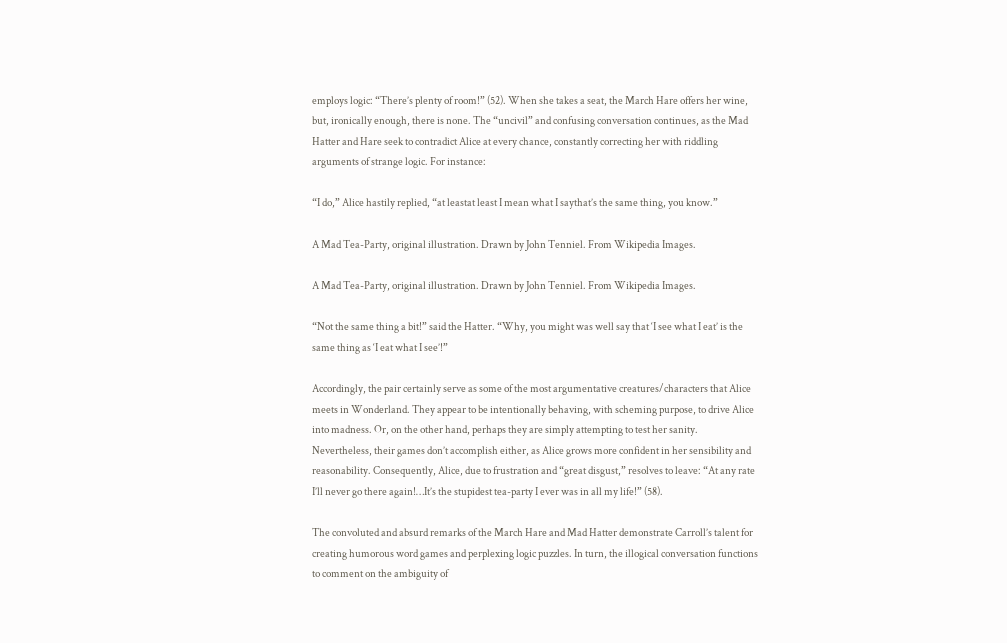employs logic: “There’s plenty of room!” (52). When she takes a seat, the March Hare offers her wine, but, ironically enough, there is none. The “uncivil” and confusing conversation continues, as the Mad Hatter and Hare seek to contradict Alice at every chance, constantly correcting her with riddling arguments of strange logic. For instance:

“I do,” Alice hastily replied, “at leastat least I mean what I saythat’s the same thing, you know.”

A Mad Tea-Party, original illustration. Drawn by John Tenniel. From Wikipedia Images.

A Mad Tea-Party, original illustration. Drawn by John Tenniel. From Wikipedia Images.

“Not the same thing a bit!” said the Hatter. “Why, you might was well say that ‘I see what I eat’ is the same thing as ‘I eat what I see’!”

Accordingly, the pair certainly serve as some of the most argumentative creatures/characters that Alice meets in Wonderland. They appear to be intentionally behaving, with scheming purpose, to drive Alice into madness. Or, on the other hand, perhaps they are simply attempting to test her sanity. Nevertheless, their games don’t accomplish either, as Alice grows more confident in her sensibility and reasonability. Consequently, Alice, due to frustration and “great disgust,” resolves to leave: “At any rate I’ll never go there again!…It’s the stupidest tea-party I ever was in all my life!” (58).

The convoluted and absurd remarks of the March Hare and Mad Hatter demonstrate Carroll’s talent for creating humorous word games and perplexing logic puzzles. In turn, the illogical conversation functions to comment on the ambiguity of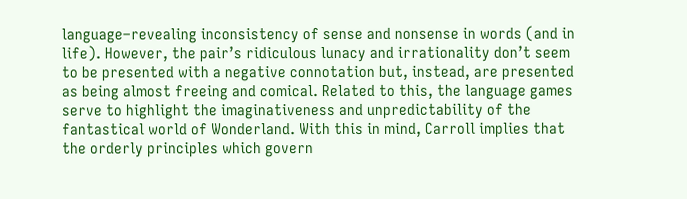language–revealing inconsistency of sense and nonsense in words (and in life). However, the pair’s ridiculous lunacy and irrationality don’t seem to be presented with a negative connotation but, instead, are presented as being almost freeing and comical. Related to this, the language games serve to highlight the imaginativeness and unpredictability of the fantastical world of Wonderland. With this in mind, Carroll implies that the orderly principles which govern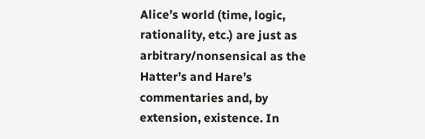Alice’s world (time, logic, rationality, etc.) are just as arbitrary/nonsensical as the Hatter’s and Hare’s commentaries and, by extension, existence. In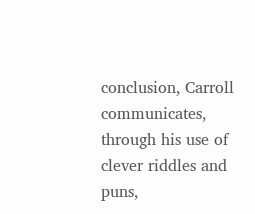conclusion, Carroll communicates, through his use of clever riddles and puns,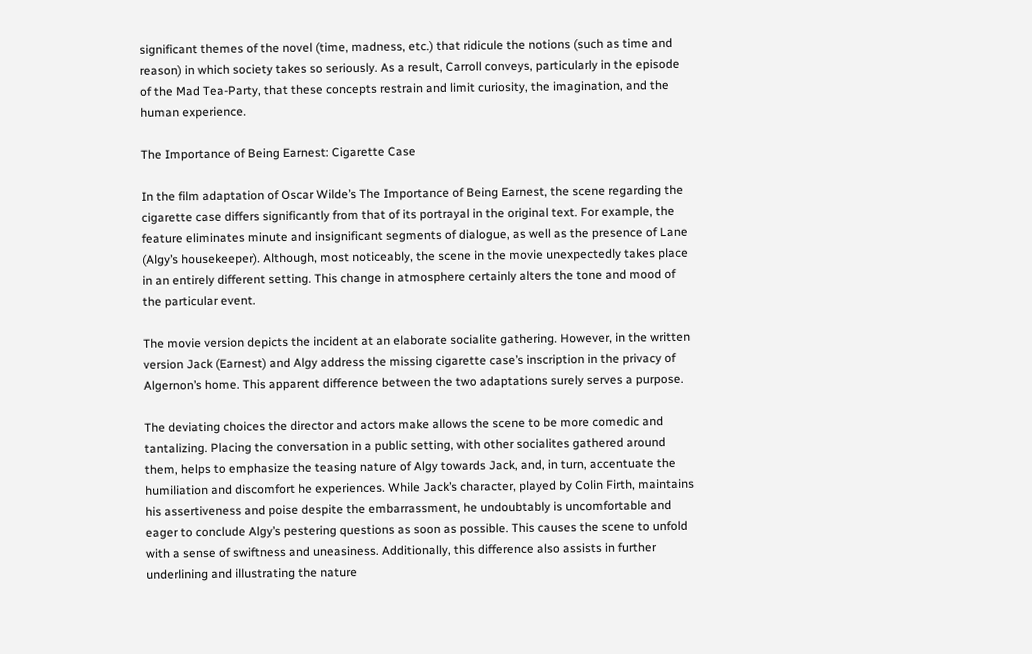significant themes of the novel (time, madness, etc.) that ridicule the notions (such as time and reason) in which society takes so seriously. As a result, Carroll conveys, particularly in the episode of the Mad Tea-Party, that these concepts restrain and limit curiosity, the imagination, and the human experience.

The Importance of Being Earnest: Cigarette Case

In the film adaptation of Oscar Wilde’s The Importance of Being Earnest, the scene regarding the cigarette case differs significantly from that of its portrayal in the original text. For example, the feature eliminates minute and insignificant segments of dialogue, as well as the presence of Lane (Algy’s housekeeper). Although, most noticeably, the scene in the movie unexpectedly takes place in an entirely different setting. This change in atmosphere certainly alters the tone and mood of the particular event.

The movie version depicts the incident at an elaborate socialite gathering. However, in the written version Jack (Earnest) and Algy address the missing cigarette case’s inscription in the privacy of Algernon’s home. This apparent difference between the two adaptations surely serves a purpose.

The deviating choices the director and actors make allows the scene to be more comedic and tantalizing. Placing the conversation in a public setting, with other socialites gathered around them, helps to emphasize the teasing nature of Algy towards Jack, and, in turn, accentuate the humiliation and discomfort he experiences. While Jack’s character, played by Colin Firth, maintains his assertiveness and poise despite the embarrassment, he undoubtably is uncomfortable and eager to conclude Algy’s pestering questions as soon as possible. This causes the scene to unfold with a sense of swiftness and uneasiness. Additionally, this difference also assists in further underlining and illustrating the nature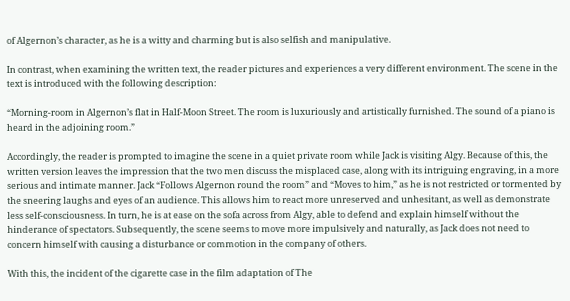of Algernon’s character, as he is a witty and charming but is also selfish and manipulative.

In contrast, when examining the written text, the reader pictures and experiences a very different environment. The scene in the text is introduced with the following description:

“Morning-room in Algernon’s flat in Half-Moon Street. The room is luxuriously and artistically furnished. The sound of a piano is heard in the adjoining room.”

Accordingly, the reader is prompted to imagine the scene in a quiet private room while Jack is visiting Algy. Because of this, the written version leaves the impression that the two men discuss the misplaced case, along with its intriguing engraving, in a more serious and intimate manner. Jack “Follows Algernon round the room” and “Moves to him,” as he is not restricted or tormented by the sneering laughs and eyes of an audience. This allows him to react more unreserved and unhesitant, as well as demonstrate less self-consciousness. In turn, he is at ease on the sofa across from Algy, able to defend and explain himself without the hinderance of spectators. Subsequently, the scene seems to move more impulsively and naturally, as Jack does not need to concern himself with causing a disturbance or commotion in the company of others.

With this, the incident of the cigarette case in the film adaptation of The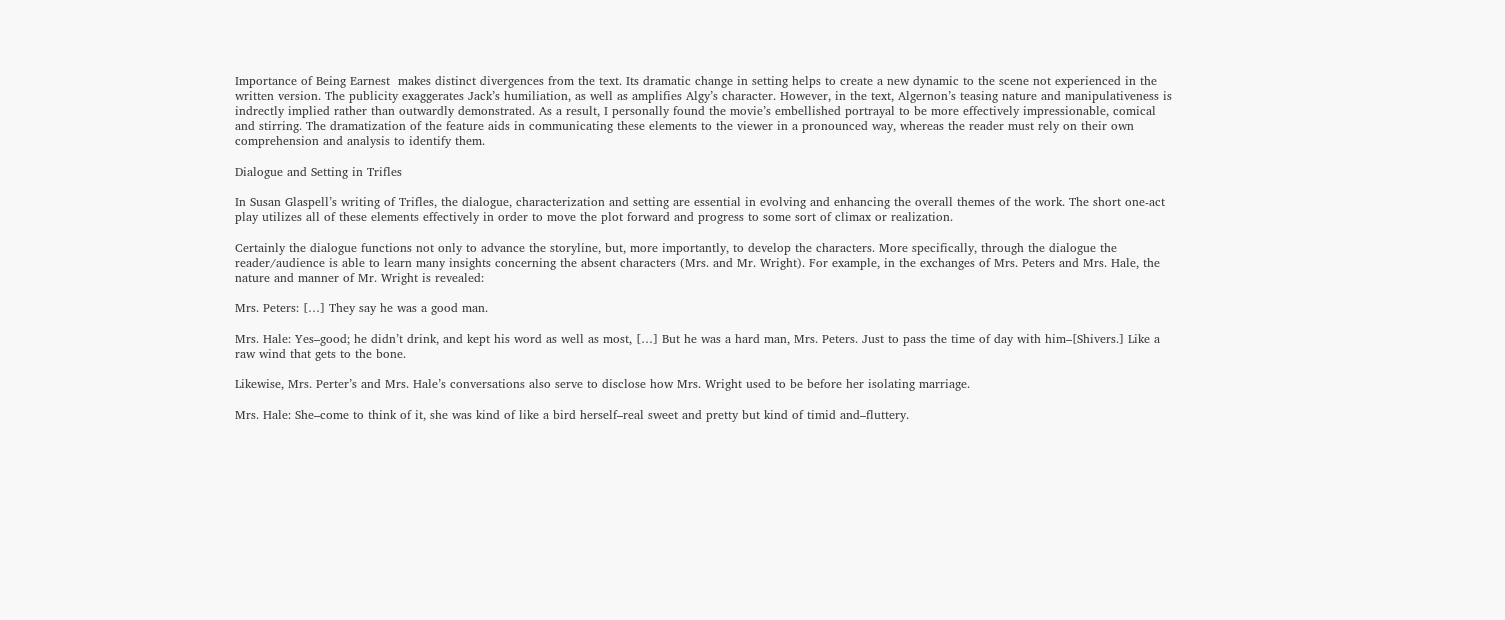Importance of Being Earnest  makes distinct divergences from the text. Its dramatic change in setting helps to create a new dynamic to the scene not experienced in the written version. The publicity exaggerates Jack’s humiliation, as well as amplifies Algy’s character. However, in the text, Algernon’s teasing nature and manipulativeness is indrectly implied rather than outwardly demonstrated. As a result, I personally found the movie’s embellished portrayal to be more effectively impressionable, comical and stirring. The dramatization of the feature aids in communicating these elements to the viewer in a pronounced way, whereas the reader must rely on their own comprehension and analysis to identify them.

Dialogue and Setting in Trifles

In Susan Glaspell’s writing of Trifles, the dialogue, characterization and setting are essential in evolving and enhancing the overall themes of the work. The short one-act play utilizes all of these elements effectively in order to move the plot forward and progress to some sort of climax or realization.

Certainly the dialogue functions not only to advance the storyline, but, more importantly, to develop the characters. More specifically, through the dialogue the reader/audience is able to learn many insights concerning the absent characters (Mrs. and Mr. Wright). For example, in the exchanges of Mrs. Peters and Mrs. Hale, the nature and manner of Mr. Wright is revealed:

Mrs. Peters: […] They say he was a good man.

Mrs. Hale: Yes–good; he didn’t drink, and kept his word as well as most, […] But he was a hard man, Mrs. Peters. Just to pass the time of day with him–[Shivers.] Like a raw wind that gets to the bone.

Likewise, Mrs. Perter’s and Mrs. Hale’s conversations also serve to disclose how Mrs. Wright used to be before her isolating marriage.

Mrs. Hale: She–come to think of it, she was kind of like a bird herself–real sweet and pretty but kind of timid and–fluttery.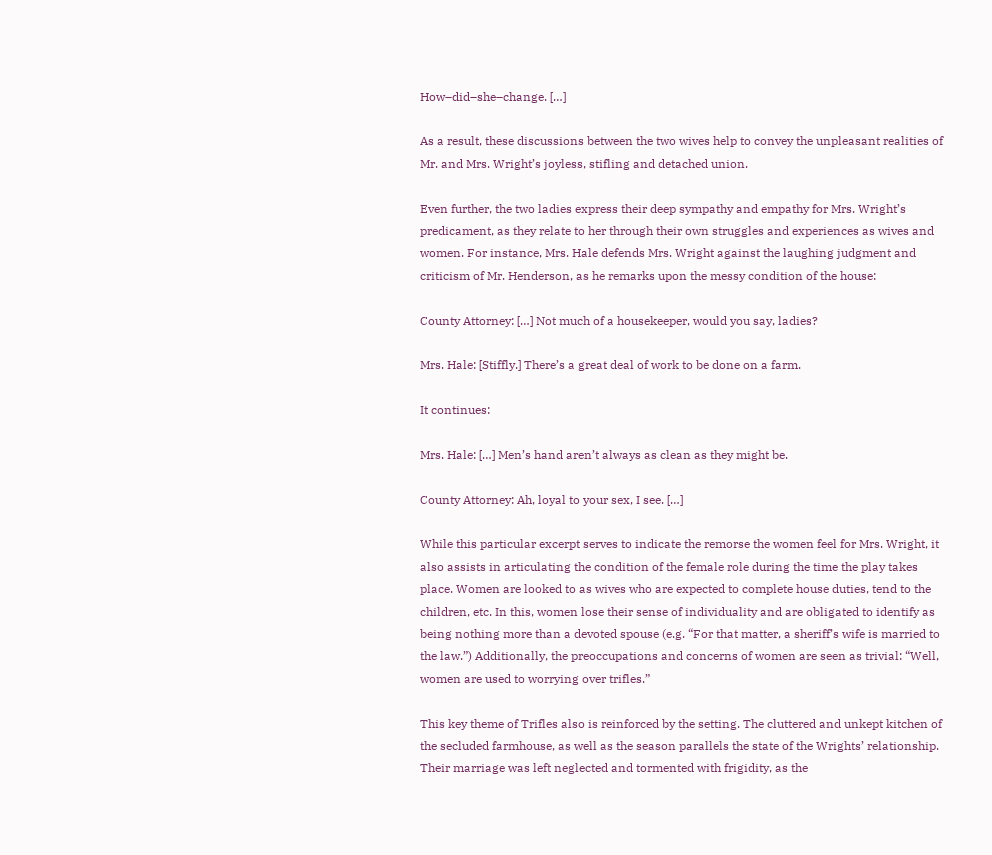How–did–she–change. […]

As a result, these discussions between the two wives help to convey the unpleasant realities of Mr. and Mrs. Wright’s joyless, stifling and detached union.

Even further, the two ladies express their deep sympathy and empathy for Mrs. Wright’s predicament, as they relate to her through their own struggles and experiences as wives and women. For instance, Mrs. Hale defends Mrs. Wright against the laughing judgment and criticism of Mr. Henderson, as he remarks upon the messy condition of the house:

County Attorney: […] Not much of a housekeeper, would you say, ladies?

Mrs. Hale: [Stiffly.] There’s a great deal of work to be done on a farm.

It continues:

Mrs. Hale: […] Men’s hand aren’t always as clean as they might be.

County Attorney: Ah, loyal to your sex, I see. […]

While this particular excerpt serves to indicate the remorse the women feel for Mrs. Wright, it also assists in articulating the condition of the female role during the time the play takes place. Women are looked to as wives who are expected to complete house duties, tend to the children, etc. In this, women lose their sense of individuality and are obligated to identify as being nothing more than a devoted spouse (e.g. “For that matter, a sheriff’s wife is married to the law.”) Additionally, the preoccupations and concerns of women are seen as trivial: “Well, women are used to worrying over trifles.”

This key theme of Trifles also is reinforced by the setting. The cluttered and unkept kitchen of the secluded farmhouse, as well as the season parallels the state of the Wrights’ relationship. Their marriage was left neglected and tormented with frigidity, as the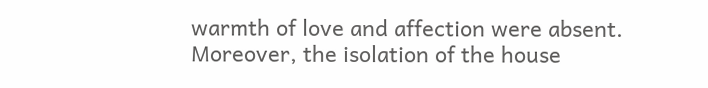warmth of love and affection were absent. Moreover, the isolation of the house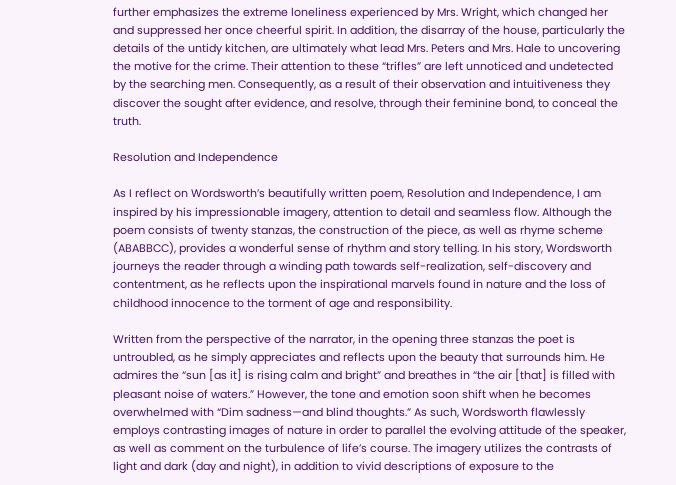further emphasizes the extreme loneliness experienced by Mrs. Wright, which changed her and suppressed her once cheerful spirit. In addition, the disarray of the house, particularly the details of the untidy kitchen, are ultimately what lead Mrs. Peters and Mrs. Hale to uncovering the motive for the crime. Their attention to these “trifles” are left unnoticed and undetected by the searching men. Consequently, as a result of their observation and intuitiveness they discover the sought after evidence, and resolve, through their feminine bond, to conceal the truth.

Resolution and Independence

As I reflect on Wordsworth’s beautifully written poem, Resolution and Independence, I am inspired by his impressionable imagery, attention to detail and seamless flow. Although the poem consists of twenty stanzas, the construction of the piece, as well as rhyme scheme (ABABBCC), provides a wonderful sense of rhythm and story telling. In his story, Wordsworth journeys the reader through a winding path towards self-realization, self-discovery and contentment, as he reflects upon the inspirational marvels found in nature and the loss of childhood innocence to the torment of age and responsibility.

Written from the perspective of the narrator, in the opening three stanzas the poet is untroubled, as he simply appreciates and reflects upon the beauty that surrounds him. He admires the “sun [as it] is rising calm and bright” and breathes in “the air [that] is filled with pleasant noise of waters.” However, the tone and emotion soon shift when he becomes overwhelmed with “Dim sadness—and blind thoughts.” As such, Wordsworth flawlessly employs contrasting images of nature in order to parallel the evolving attitude of the speaker, as well as comment on the turbulence of life’s course. The imagery utilizes the contrasts of light and dark (day and night), in addition to vivid descriptions of exposure to the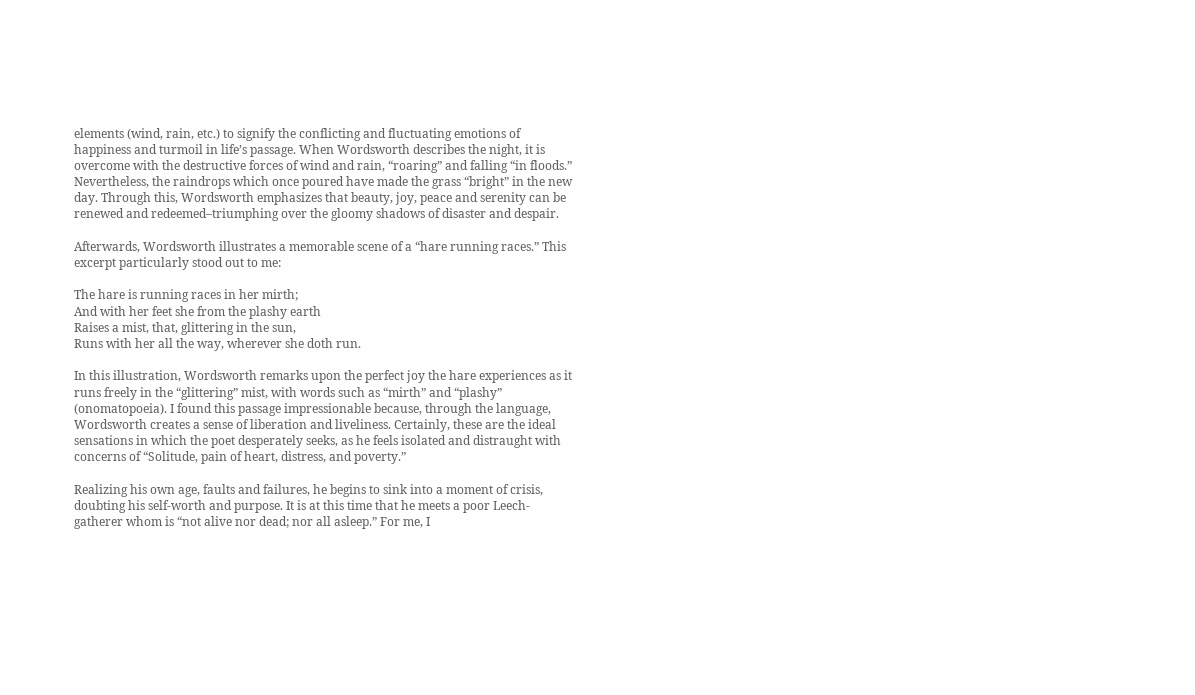elements (wind, rain, etc.) to signify the conflicting and fluctuating emotions of happiness and turmoil in life’s passage. When Wordsworth describes the night, it is overcome with the destructive forces of wind and rain, “roaring” and falling “in floods.” Nevertheless, the raindrops which once poured have made the grass “bright” in the new day. Through this, Wordsworth emphasizes that beauty, joy, peace and serenity can be renewed and redeemed–triumphing over the gloomy shadows of disaster and despair.

Afterwards, Wordsworth illustrates a memorable scene of a “hare running races.” This excerpt particularly stood out to me:

The hare is running races in her mirth;
And with her feet she from the plashy earth
Raises a mist, that, glittering in the sun,
Runs with her all the way, wherever she doth run.

In this illustration, Wordsworth remarks upon the perfect joy the hare experiences as it runs freely in the “glittering” mist, with words such as “mirth” and “plashy” (onomatopoeia). I found this passage impressionable because, through the language, Wordsworth creates a sense of liberation and liveliness. Certainly, these are the ideal sensations in which the poet desperately seeks, as he feels isolated and distraught with concerns of “Solitude, pain of heart, distress, and poverty.”

Realizing his own age, faults and failures, he begins to sink into a moment of crisis, doubting his self-worth and purpose. It is at this time that he meets a poor Leech-gatherer whom is “not alive nor dead; nor all asleep.” For me, I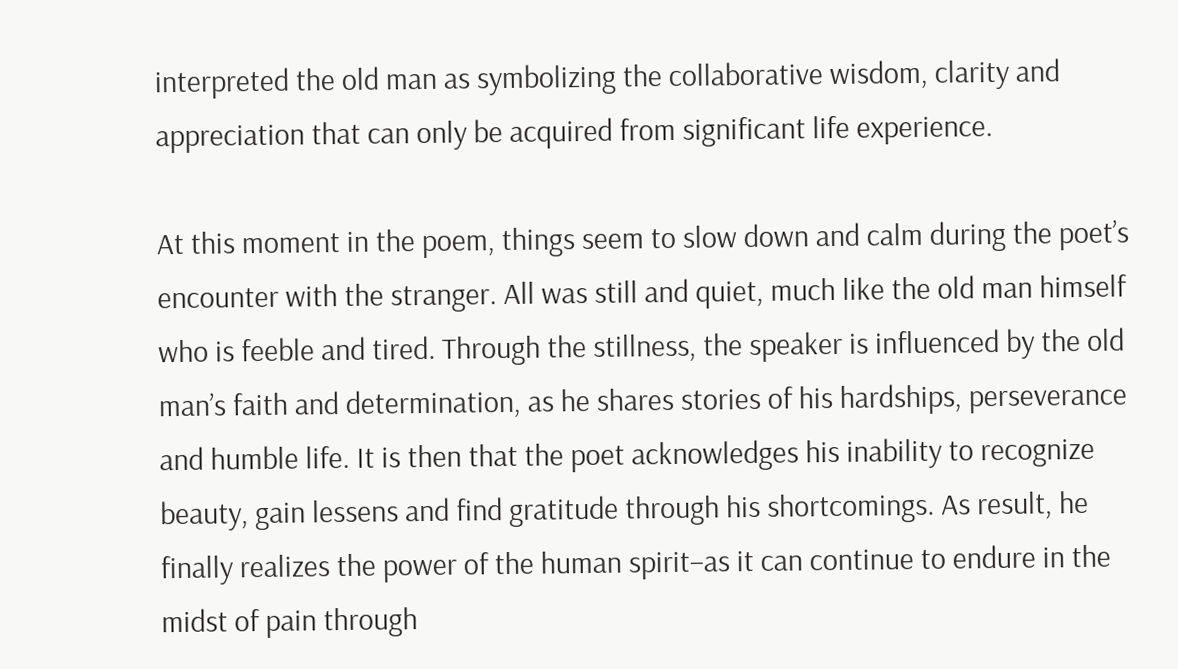interpreted the old man as symbolizing the collaborative wisdom, clarity and appreciation that can only be acquired from significant life experience.

At this moment in the poem, things seem to slow down and calm during the poet’s encounter with the stranger. All was still and quiet, much like the old man himself who is feeble and tired. Through the stillness, the speaker is influenced by the old man’s faith and determination, as he shares stories of his hardships, perseverance and humble life. It is then that the poet acknowledges his inability to recognize beauty, gain lessens and find gratitude through his shortcomings. As result, he finally realizes the power of the human spirit–as it can continue to endure in the midst of pain through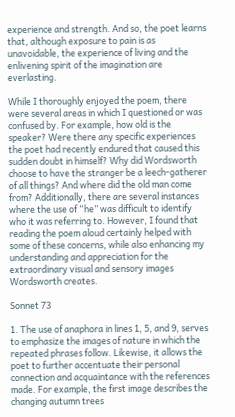experience and strength. And so, the poet learns that, although exposure to pain is as unavoidable, the experience of living and the enlivening spirit of the imagination are everlasting.

While I thoroughly enjoyed the poem, there were several areas in which I questioned or was confused by. For example, how old is the speaker? Were there any specific experiences the poet had recently endured that caused this sudden doubt in himself? Why did Wordsworth choose to have the stranger be a leech-gatherer of all things? And where did the old man come from? Additionally, there are several instances where the use of “he” was difficult to identify who it was referring to. However, I found that reading the poem aloud certainly helped with some of these concerns, while also enhancing my understanding and appreciation for the extraordinary visual and sensory images Wordsworth creates.

Sonnet 73

1. The use of anaphora in lines 1, 5, and 9, serves to emphasize the images of nature in which the repeated phrases follow. Likewise, it allows the poet to further accentuate their personal connection and acquaintance with the references made. For example, the first image describes the changing autumn trees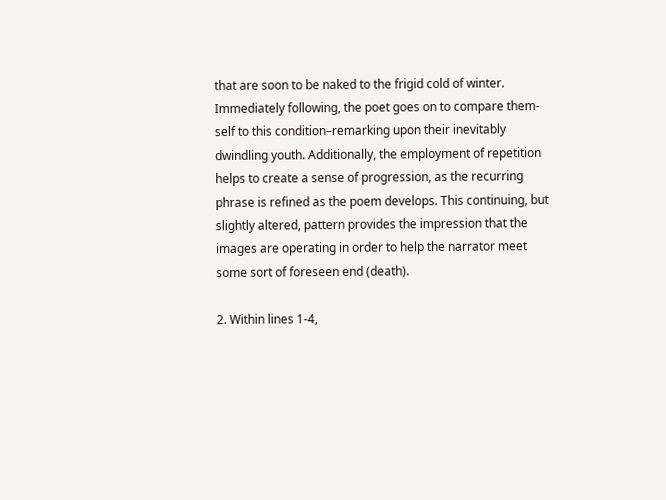that are soon to be naked to the frigid cold of winter. Immediately following, the poet goes on to compare them-self to this condition–remarking upon their inevitably dwindling youth. Additionally, the employment of repetition helps to create a sense of progression, as the recurring phrase is refined as the poem develops. This continuing, but slightly altered, pattern provides the impression that the images are operating in order to help the narrator meet some sort of foreseen end (death).

2. Within lines 1-4,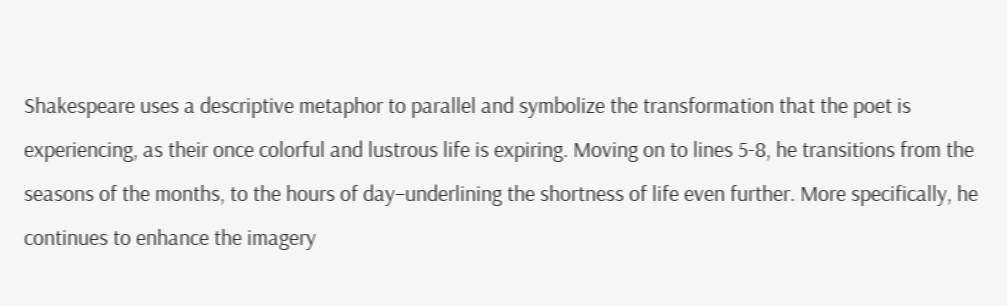Shakespeare uses a descriptive metaphor to parallel and symbolize the transformation that the poet is experiencing, as their once colorful and lustrous life is expiring. Moving on to lines 5-8, he transitions from the seasons of the months, to the hours of day–underlining the shortness of life even further. More specifically, he continues to enhance the imagery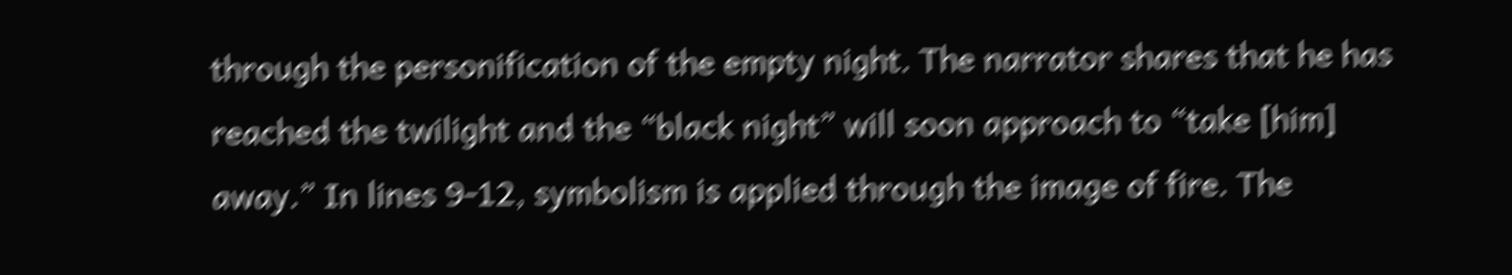through the personification of the empty night. The narrator shares that he has reached the twilight and the “black night” will soon approach to “take [him] away.” In lines 9-12, symbolism is applied through the image of fire. The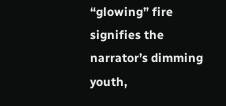“glowing” fire signifies the narrator’s dimming youth,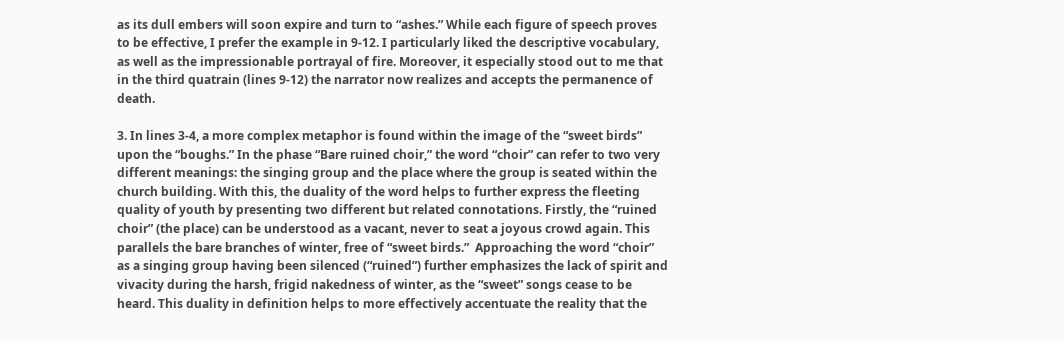as its dull embers will soon expire and turn to “ashes.” While each figure of speech proves to be effective, I prefer the example in 9-12. I particularly liked the descriptive vocabulary, as well as the impressionable portrayal of fire. Moreover, it especially stood out to me that in the third quatrain (lines 9-12) the narrator now realizes and accepts the permanence of death.

3. In lines 3-4, a more complex metaphor is found within the image of the “sweet birds” upon the “boughs.” In the phase “Bare ruined choir,” the word “choir” can refer to two very different meanings: the singing group and the place where the group is seated within the church building. With this, the duality of the word helps to further express the fleeting quality of youth by presenting two different but related connotations. Firstly, the “ruined choir” (the place) can be understood as a vacant, never to seat a joyous crowd again. This parallels the bare branches of winter, free of “sweet birds.”  Approaching the word “choir” as a singing group having been silenced (“ruined”) further emphasizes the lack of spirit and vivacity during the harsh, frigid nakedness of winter, as the “sweet” songs cease to be heard. This duality in definition helps to more effectively accentuate the reality that the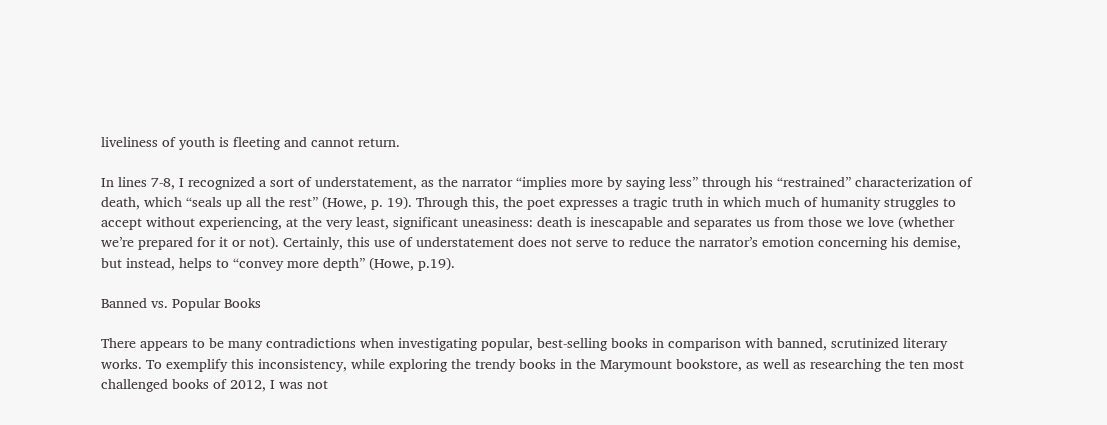liveliness of youth is fleeting and cannot return.

In lines 7-8, I recognized a sort of understatement, as the narrator “implies more by saying less” through his “restrained” characterization of death, which “seals up all the rest” (Howe, p. 19). Through this, the poet expresses a tragic truth in which much of humanity struggles to accept without experiencing, at the very least, significant uneasiness: death is inescapable and separates us from those we love (whether we’re prepared for it or not). Certainly, this use of understatement does not serve to reduce the narrator’s emotion concerning his demise, but instead, helps to “convey more depth” (Howe, p.19).

Banned vs. Popular Books

There appears to be many contradictions when investigating popular, best-selling books in comparison with banned, scrutinized literary works. To exemplify this inconsistency, while exploring the trendy books in the Marymount bookstore, as well as researching the ten most challenged books of 2012, I was not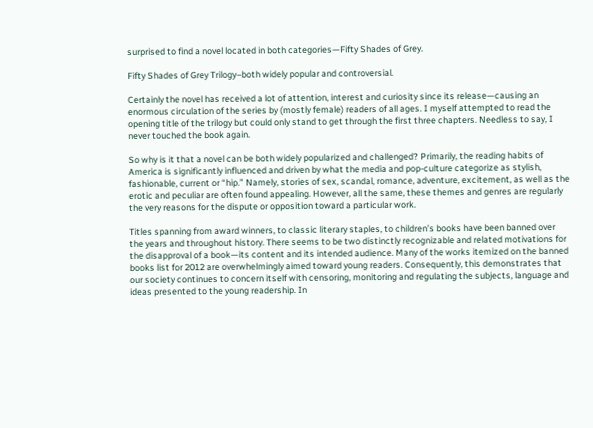surprised to find a novel located in both categories—Fifty Shades of Grey.

Fifty Shades of Grey Trilogy–both widely popular and controversial.

Certainly the novel has received a lot of attention, interest and curiosity since its release—causing an enormous circulation of the series by (mostly female) readers of all ages. I myself attempted to read the opening title of the trilogy but could only stand to get through the first three chapters. Needless to say, I never touched the book again.

So why is it that a novel can be both widely popularized and challenged? Primarily, the reading habits of America is significantly influenced and driven by what the media and pop-culture categorize as stylish, fashionable, current or “hip.” Namely, stories of sex, scandal, romance, adventure, excitement, as well as the erotic and peculiar are often found appealing. However, all the same, these themes and genres are regularly the very reasons for the dispute or opposition toward a particular work.

Titles spanning from award winners, to classic literary staples, to children’s books have been banned over the years and throughout history. There seems to be two distinctly recognizable and related motivations for the disapproval of a book—its content and its intended audience. Many of the works itemized on the banned books list for 2012 are overwhelmingly aimed toward young readers. Consequently, this demonstrates that our society continues to concern itself with censoring, monitoring and regulating the subjects, language and ideas presented to the young readership. In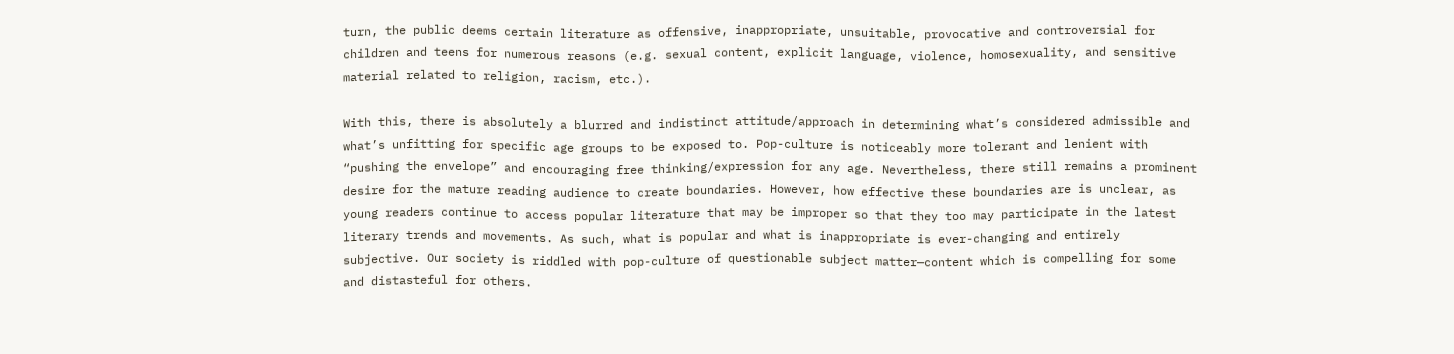turn, the public deems certain literature as offensive, inappropriate, unsuitable, provocative and controversial for children and teens for numerous reasons (e.g. sexual content, explicit language, violence, homosexuality, and sensitive material related to religion, racism, etc.).

With this, there is absolutely a blurred and indistinct attitude/approach in determining what’s considered admissible and what’s unfitting for specific age groups to be exposed to. Pop-culture is noticeably more tolerant and lenient with “pushing the envelope” and encouraging free thinking/expression for any age. Nevertheless, there still remains a prominent desire for the mature reading audience to create boundaries. However, how effective these boundaries are is unclear, as young readers continue to access popular literature that may be improper so that they too may participate in the latest literary trends and movements. As such, what is popular and what is inappropriate is ever-changing and entirely subjective. Our society is riddled with pop-culture of questionable subject matter—content which is compelling for some and distasteful for others.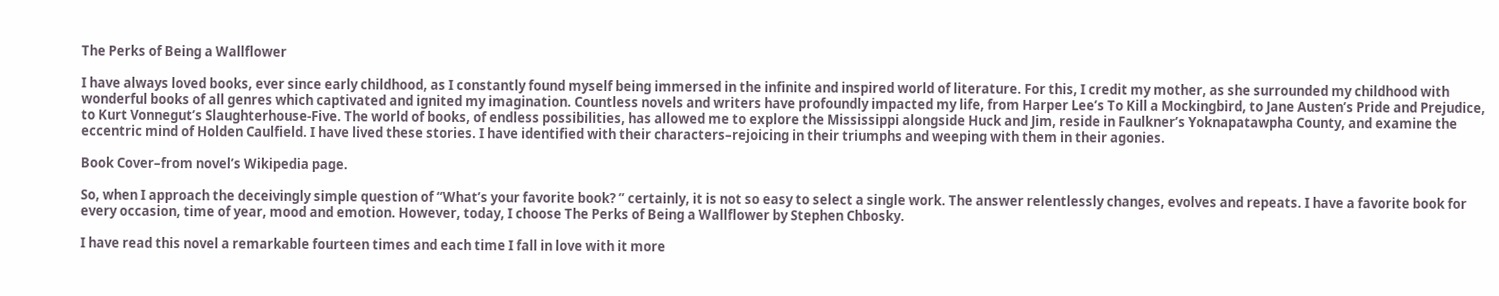The Perks of Being a Wallflower

I have always loved books, ever since early childhood, as I constantly found myself being immersed in the infinite and inspired world of literature. For this, I credit my mother, as she surrounded my childhood with wonderful books of all genres which captivated and ignited my imagination. Countless novels and writers have profoundly impacted my life, from Harper Lee’s To Kill a Mockingbird, to Jane Austen’s Pride and Prejudice, to Kurt Vonnegut’s Slaughterhouse-Five. The world of books, of endless possibilities, has allowed me to explore the Mississippi alongside Huck and Jim, reside in Faulkner’s Yoknapatawpha County, and examine the eccentric mind of Holden Caulfield. I have lived these stories. I have identified with their characters–rejoicing in their triumphs and weeping with them in their agonies.

Book Cover–from novel’s Wikipedia page.

So, when I approach the deceivingly simple question of “What’s your favorite book? ” certainly, it is not so easy to select a single work. The answer relentlessly changes, evolves and repeats. I have a favorite book for every occasion, time of year, mood and emotion. However, today, I choose The Perks of Being a Wallflower by Stephen Chbosky.

I have read this novel a remarkable fourteen times and each time I fall in love with it more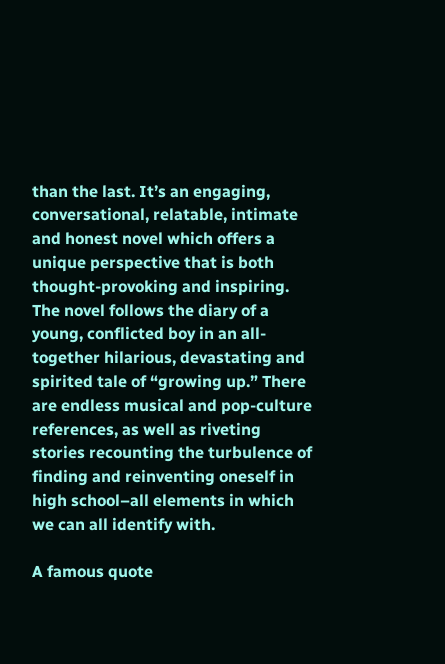than the last. It’s an engaging, conversational, relatable, intimate and honest novel which offers a unique perspective that is both thought-provoking and inspiring. The novel follows the diary of a young, conflicted boy in an all-together hilarious, devastating and spirited tale of “growing up.” There are endless musical and pop-culture references, as well as riveting stories recounting the turbulence of finding and reinventing oneself in high school–all elements in which we can all identify with.

A famous quote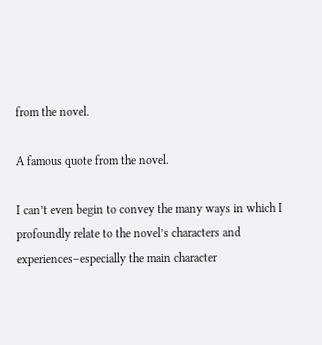from the novel.

A famous quote from the novel.

I can’t even begin to convey the many ways in which I profoundly relate to the novel’s characters and experiences–especially the main character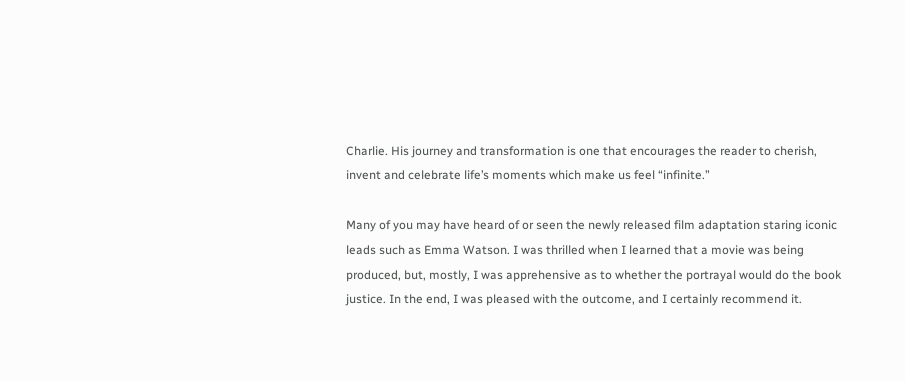Charlie. His journey and transformation is one that encourages the reader to cherish, invent and celebrate life’s moments which make us feel “infinite.”

Many of you may have heard of or seen the newly released film adaptation staring iconic leads such as Emma Watson. I was thrilled when I learned that a movie was being produced, but, mostly, I was apprehensive as to whether the portrayal would do the book justice. In the end, I was pleased with the outcome, and I certainly recommend it.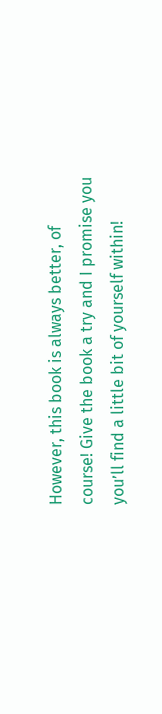However, this book is always better, of course! Give the book a try and I promise you you’ll find a little bit of yourself within!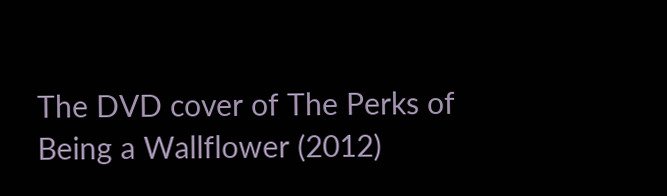The DVD cover of The Perks of Being a Wallflower (2012)